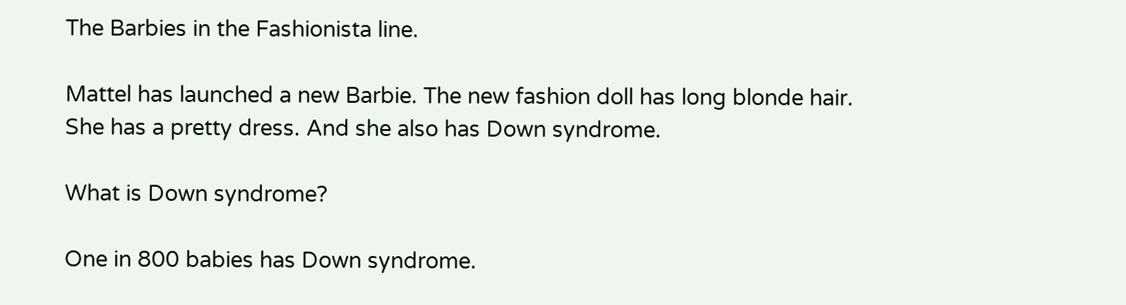The Barbies in the Fashionista line.

Mattel has launched a new Barbie. The new fashion doll has long blonde hair. She has a pretty dress. And she also has Down syndrome.

What is Down syndrome?

One in 800 babies has Down syndrome.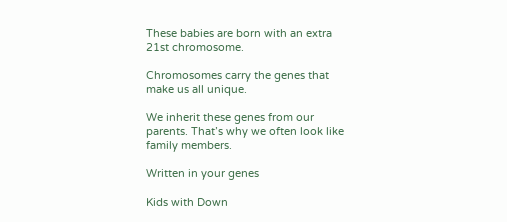These babies are born with an extra 21st chromosome.

Chromosomes carry the genes that make us all unique.

We inherit these genes from our parents. That’s why we often look like family members.

Written in your genes

Kids with Down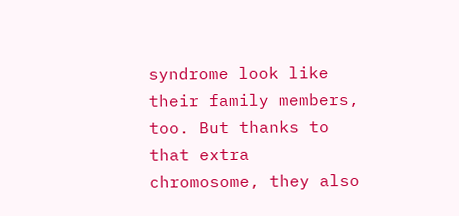syndrome look like their family members, too. But thanks to that extra chromosome, they also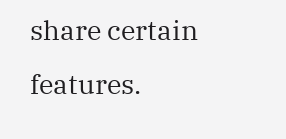share certain features.